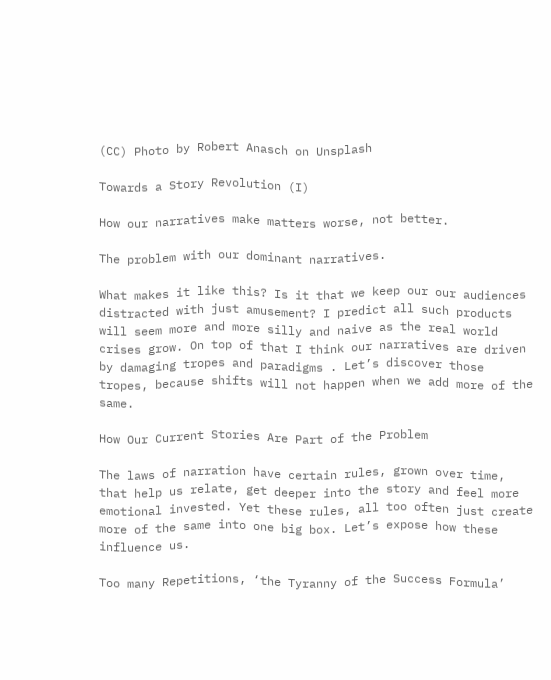(CC) Photo by Robert Anasch on Unsplash

Towards a Story Revolution (I)

How our narratives make matters worse, not better.

The problem with our dominant narratives.

What makes it like this? Is it that we keep our our audiences distracted with just amusement? I predict all such products will seem more and more silly and naive as the real world crises grow. On top of that I think our narratives are driven by damaging tropes and paradigms . Let’s discover those tropes, because shifts will not happen when we add more of the same.

How Our Current Stories Are Part of the Problem

The laws of narration have certain rules, grown over time, that help us relate, get deeper into the story and feel more emotional invested. Yet these rules, all too often just create more of the same into one big box. Let’s expose how these influence us.

Too many Repetitions, ‘the Tyranny of the Success Formula’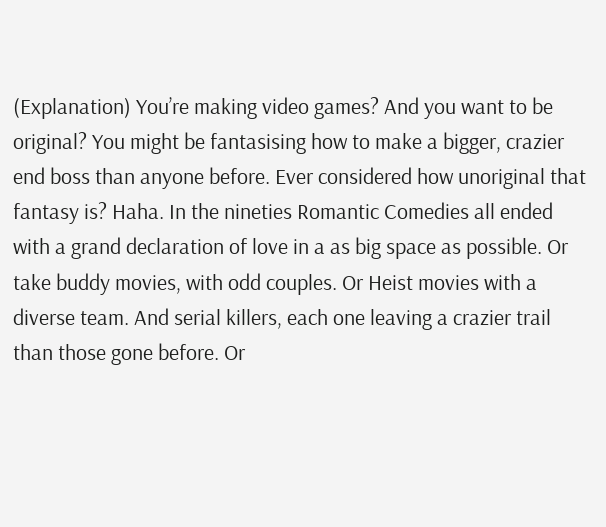(Explanation) You’re making video games? And you want to be original? You might be fantasising how to make a bigger, crazier end boss than anyone before. Ever considered how unoriginal that fantasy is? Haha. In the nineties Romantic Comedies all ended with a grand declaration of love in a as big space as possible. Or take buddy movies, with odd couples. Or Heist movies with a diverse team. And serial killers, each one leaving a crazier trail than those gone before. Or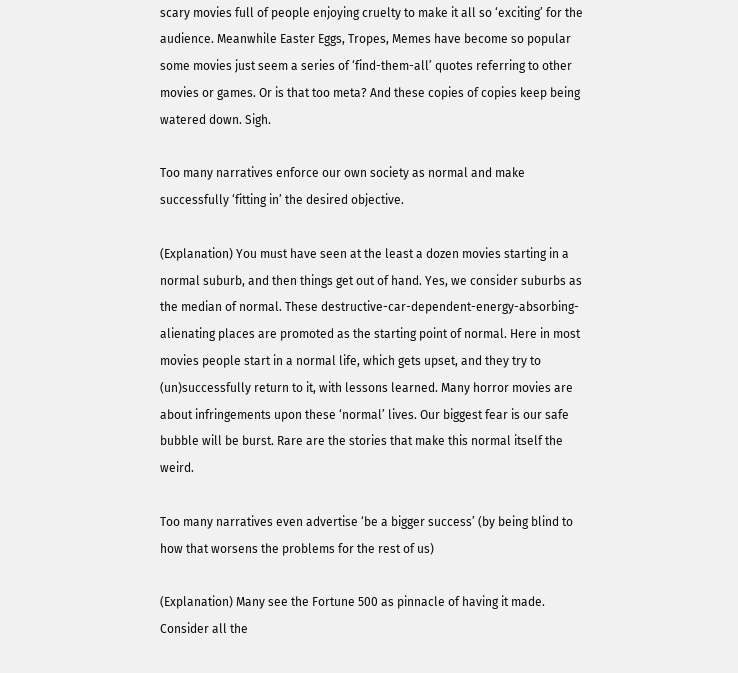scary movies full of people enjoying cruelty to make it all so ‘exciting’ for the audience. Meanwhile Easter Eggs, Tropes, Memes have become so popular some movies just seem a series of ‘find-them-all’ quotes referring to other movies or games. Or is that too meta? And these copies of copies keep being watered down. Sigh.

Too many narratives enforce our own society as normal and make successfully ‘fitting in’ the desired objective.

(Explanation) You must have seen at the least a dozen movies starting in a normal suburb, and then things get out of hand. Yes, we consider suburbs as the median of normal. These destructive-car-dependent-energy-absorbing-alienating places are promoted as the starting point of normal. Here in most movies people start in a normal life, which gets upset, and they try to (un)successfully return to it, with lessons learned. Many horror movies are about infringements upon these ‘normal’ lives. Our biggest fear is our safe bubble will be burst. Rare are the stories that make this normal itself the weird.

Too many narratives even advertise ‘be a bigger success’ (by being blind to how that worsens the problems for the rest of us)

(Explanation) Many see the Fortune 500 as pinnacle of having it made. Consider all the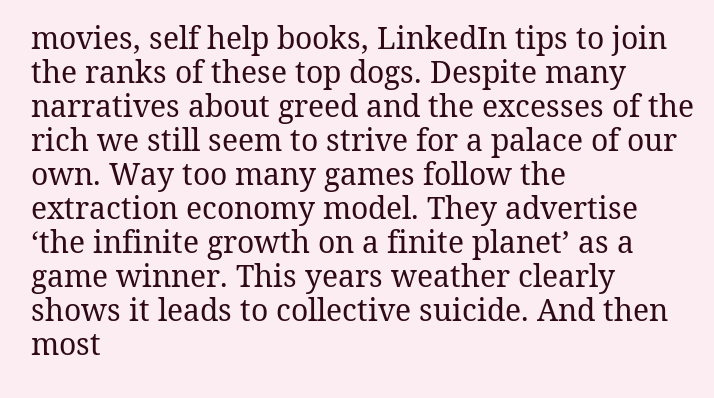movies, self help books, LinkedIn tips to join the ranks of these top dogs. Despite many narratives about greed and the excesses of the rich we still seem to strive for a palace of our own. Way too many games follow the extraction economy model. They advertise ‘the infinite growth on a finite planet’ as a game winner. This years weather clearly shows it leads to collective suicide. And then most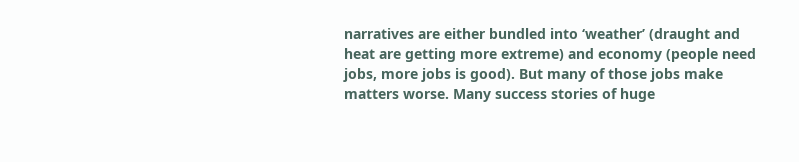narratives are either bundled into ‘weather’ (draught and heat are getting more extreme) and economy (people need jobs, more jobs is good). But many of those jobs make matters worse. Many success stories of huge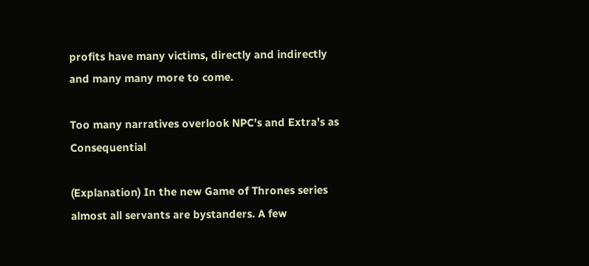profits have many victims, directly and indirectly and many many more to come.

Too many narratives overlook NPC’s and Extra’s as Consequential

(Explanation) In the new Game of Thrones series almost all servants are bystanders. A few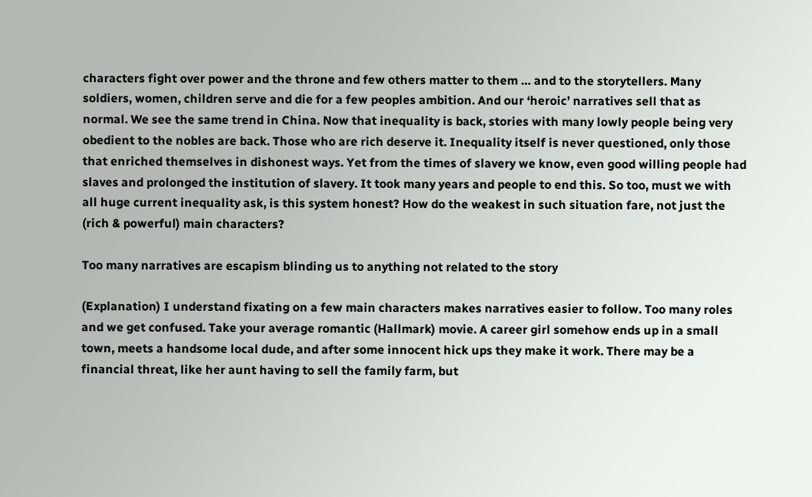characters fight over power and the throne and few others matter to them … and to the storytellers. Many soldiers, women, children serve and die for a few peoples ambition. And our ‘heroic’ narratives sell that as normal. We see the same trend in China. Now that inequality is back, stories with many lowly people being very obedient to the nobles are back. Those who are rich deserve it. Inequality itself is never questioned, only those that enriched themselves in dishonest ways. Yet from the times of slavery we know, even good willing people had slaves and prolonged the institution of slavery. It took many years and people to end this. So too, must we with all huge current inequality ask, is this system honest? How do the weakest in such situation fare, not just the (rich & powerful) main characters?

Too many narratives are escapism blinding us to anything not related to the story

(Explanation) I understand fixating on a few main characters makes narratives easier to follow. Too many roles and we get confused. Take your average romantic (Hallmark) movie. A career girl somehow ends up in a small town, meets a handsome local dude, and after some innocent hick ups they make it work. There may be a financial threat, like her aunt having to sell the family farm, but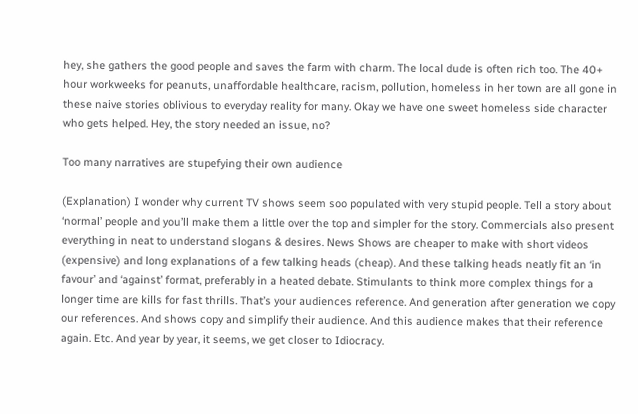hey, she gathers the good people and saves the farm with charm. The local dude is often rich too. The 40+ hour workweeks for peanuts, unaffordable healthcare, racism, pollution, homeless in her town are all gone in these naive stories oblivious to everyday reality for many. Okay we have one sweet homeless side character who gets helped. Hey, the story needed an issue, no?

Too many narratives are stupefying their own audience

(Explanation) I wonder why current TV shows seem soo populated with very stupid people. Tell a story about ‘normal’ people and you’ll make them a little over the top and simpler for the story. Commercials also present everything in neat to understand slogans & desires. News Shows are cheaper to make with short videos (expensive) and long explanations of a few talking heads (cheap). And these talking heads neatly fit an ‘in favour’ and ‘against’ format, preferably in a heated debate. Stimulants to think more complex things for a longer time are kills for fast thrills. That’s your audiences reference. And generation after generation we copy our references. And shows copy and simplify their audience. And this audience makes that their reference again. Etc. And year by year, it seems, we get closer to Idiocracy.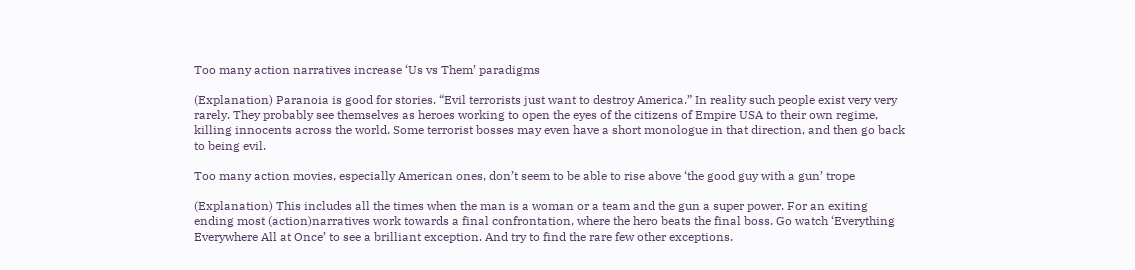Too many action narratives increase ‘Us vs Them’ paradigms

(Explanation) Paranoia is good for stories. “Evil terrorists just want to destroy America.” In reality such people exist very very rarely. They probably see themselves as heroes working to open the eyes of the citizens of Empire USA to their own regime, killing innocents across the world. Some terrorist bosses may even have a short monologue in that direction, and then go back to being evil.

Too many action movies, especially American ones, don’t seem to be able to rise above ‘the good guy with a gun’ trope

(Explanation) This includes all the times when the man is a woman or a team and the gun a super power. For an exiting ending most (action)narratives work towards a final confrontation, where the hero beats the final boss. Go watch ‘Everything Everywhere All at Once’ to see a brilliant exception. And try to find the rare few other exceptions.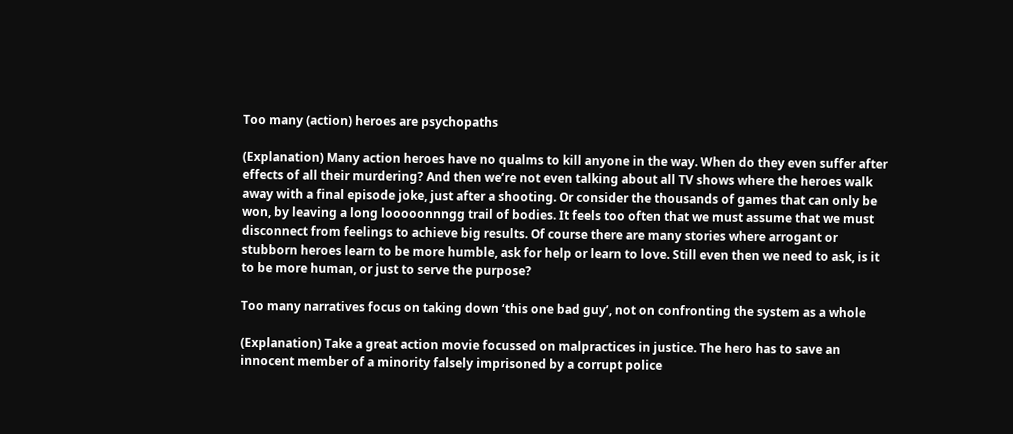Too many (action) heroes are psychopaths

(Explanation) Many action heroes have no qualms to kill anyone in the way. When do they even suffer after effects of all their murdering? And then we’re not even talking about all TV shows where the heroes walk away with a final episode joke, just after a shooting. Or consider the thousands of games that can only be won, by leaving a long looooonnngg trail of bodies. It feels too often that we must assume that we must disconnect from feelings to achieve big results. Of course there are many stories where arrogant or stubborn heroes learn to be more humble, ask for help or learn to love. Still even then we need to ask, is it to be more human, or just to serve the purpose?

Too many narratives focus on taking down ‘this one bad guy’, not on confronting the system as a whole

(Explanation) Take a great action movie focussed on malpractices in justice. The hero has to save an innocent member of a minority falsely imprisoned by a corrupt police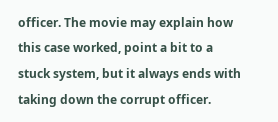officer. The movie may explain how this case worked, point a bit to a stuck system, but it always ends with taking down the corrupt officer.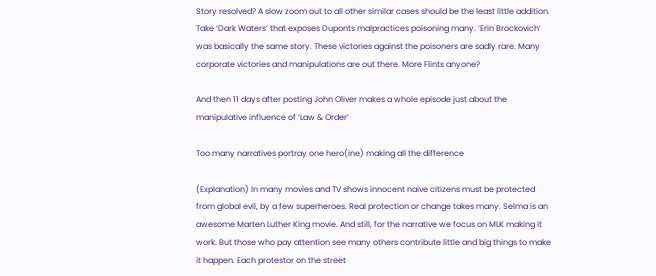Story resolved? A slow zoom out to all other similar cases should be the least little addition. Take ‘Dark Waters’ that exposes Duponts malpractices poisoning many. ‘Erin Brockovich’ was basically the same story. These victories against the poisoners are sadly rare. Many corporate victories and manipulations are out there. More Flints anyone?

And then 11 days after posting John Oliver makes a whole episode just about the manipulative influence of ‘Law & Order’

Too many narratives portray one hero(ine) making all the difference

(Explanation) In many movies and TV shows innocent naive citizens must be protected from global evil, by a few superheroes. Real protection or change takes many. Selma is an awesome Marten Luther King movie. And still, for the narrative we focus on MLK making it work. But those who pay attention see many others contribute little and big things to make it happen. Each protestor on the street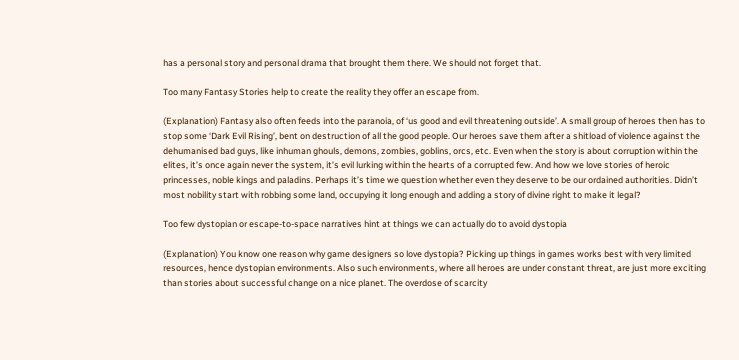has a personal story and personal drama that brought them there. We should not forget that.

Too many Fantasy Stories help to create the reality they offer an escape from.

(Explanation) Fantasy also often feeds into the paranoia, of ‘us good and evil threatening outside’. A small group of heroes then has to stop some ‘Dark Evil Rising’, bent on destruction of all the good people. Our heroes save them after a shitload of violence against the dehumanised bad guys, like inhuman ghouls, demons, zombies, goblins, orcs, etc. Even when the story is about corruption within the elites, it’s once again never the system, it’s evil lurking within the hearts of a corrupted few. And how we love stories of heroic princesses, noble kings and paladins. Perhaps it’s time we question whether even they deserve to be our ordained authorities. Didn’t most nobility start with robbing some land, occupying it long enough and adding a story of divine right to make it legal?

Too few dystopian or escape-to-space narratives hint at things we can actually do to avoid dystopia

(Explanation) You know one reason why game designers so love dystopia? Picking up things in games works best with very limited resources, hence dystopian environments. Also such environments, where all heroes are under constant threat, are just more exciting than stories about successful change on a nice planet. The overdose of scarcity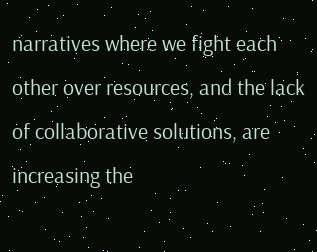narratives where we fight each other over resources, and the lack of collaborative solutions, are increasing the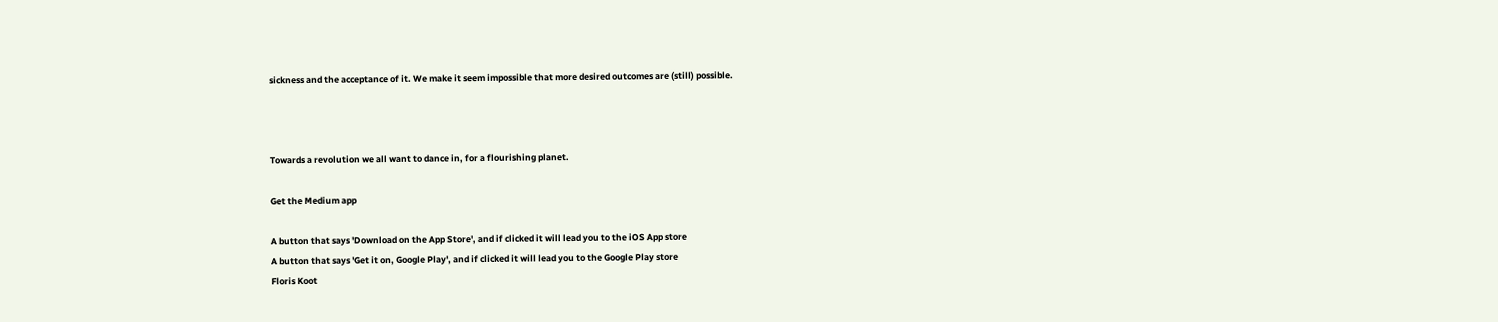sickness and the acceptance of it. We make it seem impossible that more desired outcomes are (still) possible.



Towards a revolution we all want to dance in, for a flourishing planet.

Get the Medium app

A button that says 'Download on the App Store', and if clicked it will lead you to the iOS App store
A button that says 'Get it on, Google Play', and if clicked it will lead you to the Google Play store
Floris Koot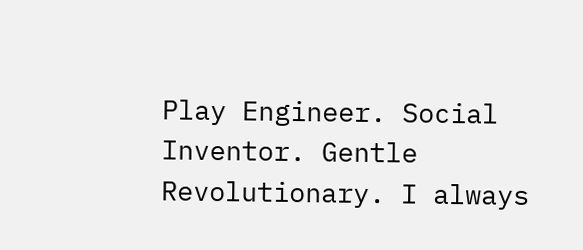Play Engineer. Social Inventor. Gentle Revolutionary. I always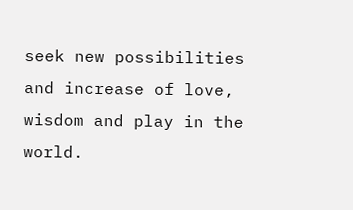seek new possibilities and increase of love, wisdom and play in the world.